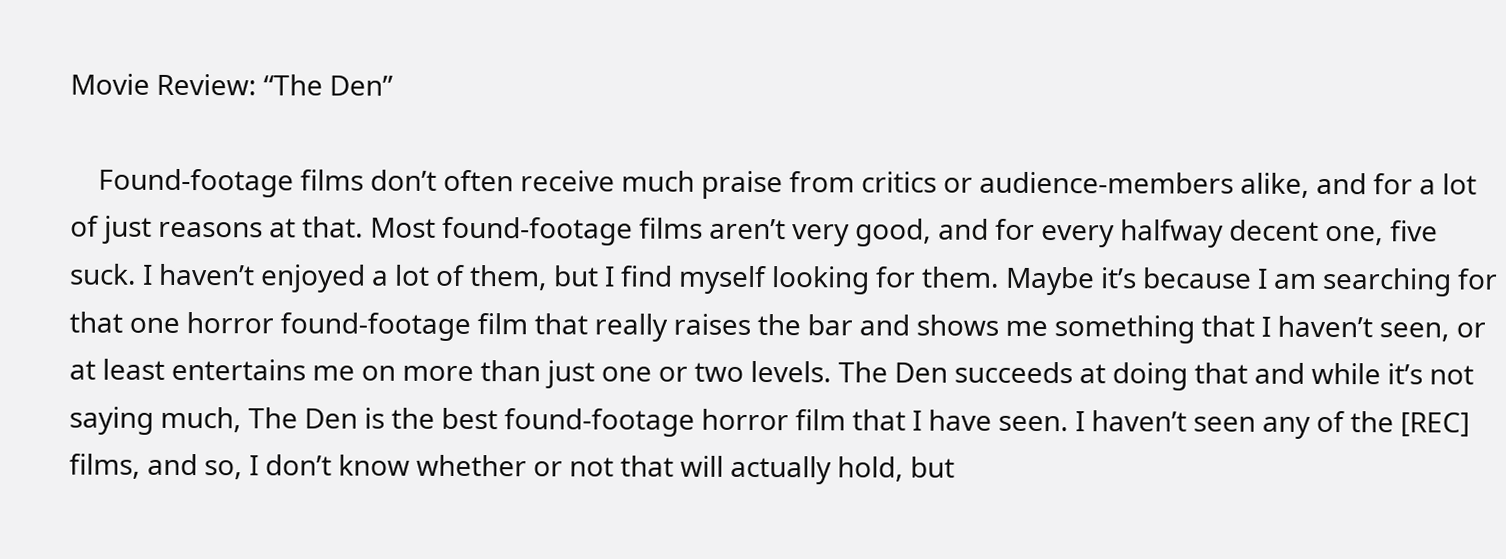Movie Review: “The Den”

    Found-footage films don’t often receive much praise from critics or audience-members alike, and for a lot of just reasons at that. Most found-footage films aren’t very good, and for every halfway decent one, five suck. I haven’t enjoyed a lot of them, but I find myself looking for them. Maybe it’s because I am searching for that one horror found-footage film that really raises the bar and shows me something that I haven’t seen, or at least entertains me on more than just one or two levels. The Den succeeds at doing that and while it’s not saying much, The Den is the best found-footage horror film that I have seen. I haven’t seen any of the [REC] films, and so, I don’t know whether or not that will actually hold, but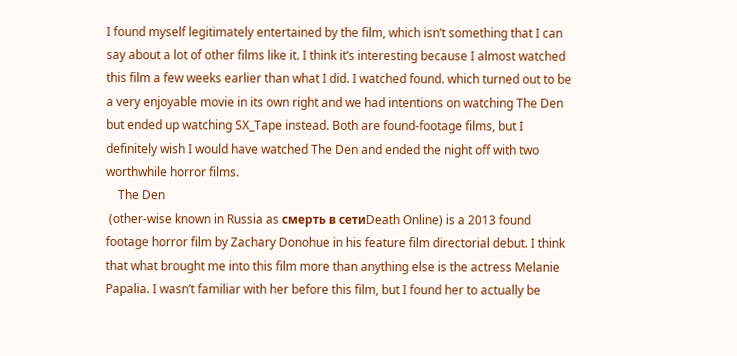I found myself legitimately entertained by the film, which isn’t something that I can say about a lot of other films like it. I think it’s interesting because I almost watched this film a few weeks earlier than what I did. I watched found. which turned out to be a very enjoyable movie in its own right and we had intentions on watching The Den but ended up watching SX_Tape instead. Both are found-footage films, but I definitely wish I would have watched The Den and ended the night off with two worthwhile horror films.
    The Den
 (other-wise known in Russia as смерть в сетиDeath Online) is a 2013 found footage horror film by Zachary Donohue in his feature film directorial debut. I think that what brought me into this film more than anything else is the actress Melanie Papalia. I wasn’t familiar with her before this film, but I found her to actually be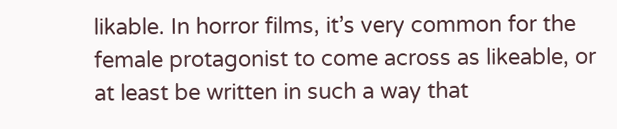likable. In horror films, it’s very common for the female protagonist to come across as likeable, or at least be written in such a way that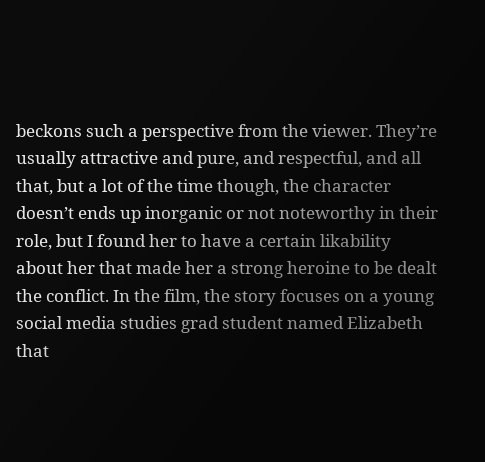beckons such a perspective from the viewer. They’re usually attractive and pure, and respectful, and all that, but a lot of the time though, the character doesn’t ends up inorganic or not noteworthy in their role, but I found her to have a certain likability about her that made her a strong heroine to be dealt the conflict. In the film, the story focuses on a young social media studies grad student named Elizabeth that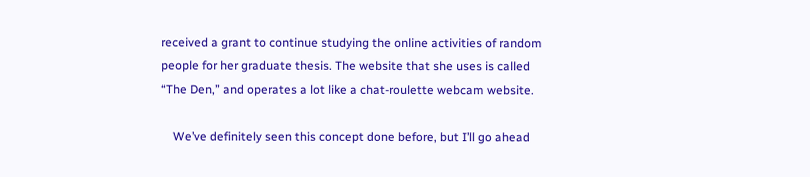received a grant to continue studying the online activities of random people for her graduate thesis. The website that she uses is called “The Den,” and operates a lot like a chat-roulette webcam website.

    We’ve definitely seen this concept done before, but I’ll go ahead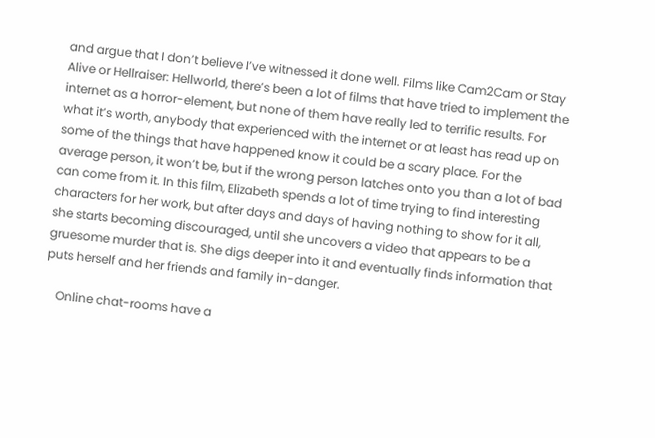and argue that I don’t believe I’ve witnessed it done well. Films like Cam2Cam or Stay Alive or Hellraiser: Hellworld, there’s been a lot of films that have tried to implement the internet as a horror-element, but none of them have really led to terrific results. For what it’s worth, anybody that experienced with the internet or at least has read up on some of the things that have happened know it could be a scary place. For the average person, it won’t be, but if the wrong person latches onto you than a lot of bad can come from it. In this film, Elizabeth spends a lot of time trying to find interesting characters for her work, but after days and days of having nothing to show for it all, she starts becoming discouraged, until she uncovers a video that appears to be a gruesome murder that is. She digs deeper into it and eventually finds information that puts herself and her friends and family in-danger.

    Online chat-rooms have a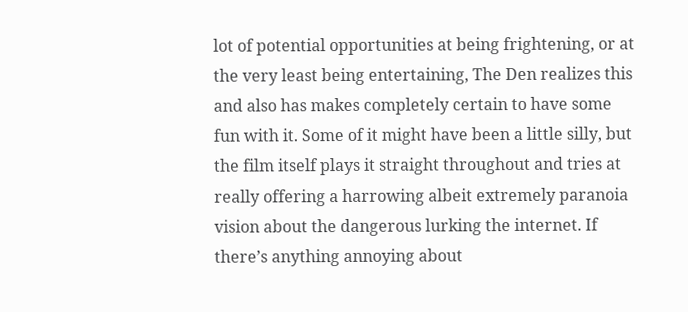lot of potential opportunities at being frightening, or at the very least being entertaining, The Den realizes this and also has makes completely certain to have some fun with it. Some of it might have been a little silly, but the film itself plays it straight throughout and tries at really offering a harrowing albeit extremely paranoia vision about the dangerous lurking the internet. If there’s anything annoying about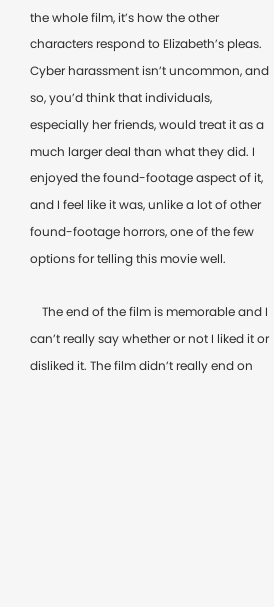the whole film, it’s how the other characters respond to Elizabeth’s pleas. Cyber harassment isn’t uncommon, and so, you’d think that individuals, especially her friends, would treat it as a much larger deal than what they did. I enjoyed the found-footage aspect of it, and I feel like it was, unlike a lot of other found-footage horrors, one of the few options for telling this movie well.

    The end of the film is memorable and I can’t really say whether or not I liked it or disliked it. The film didn’t really end on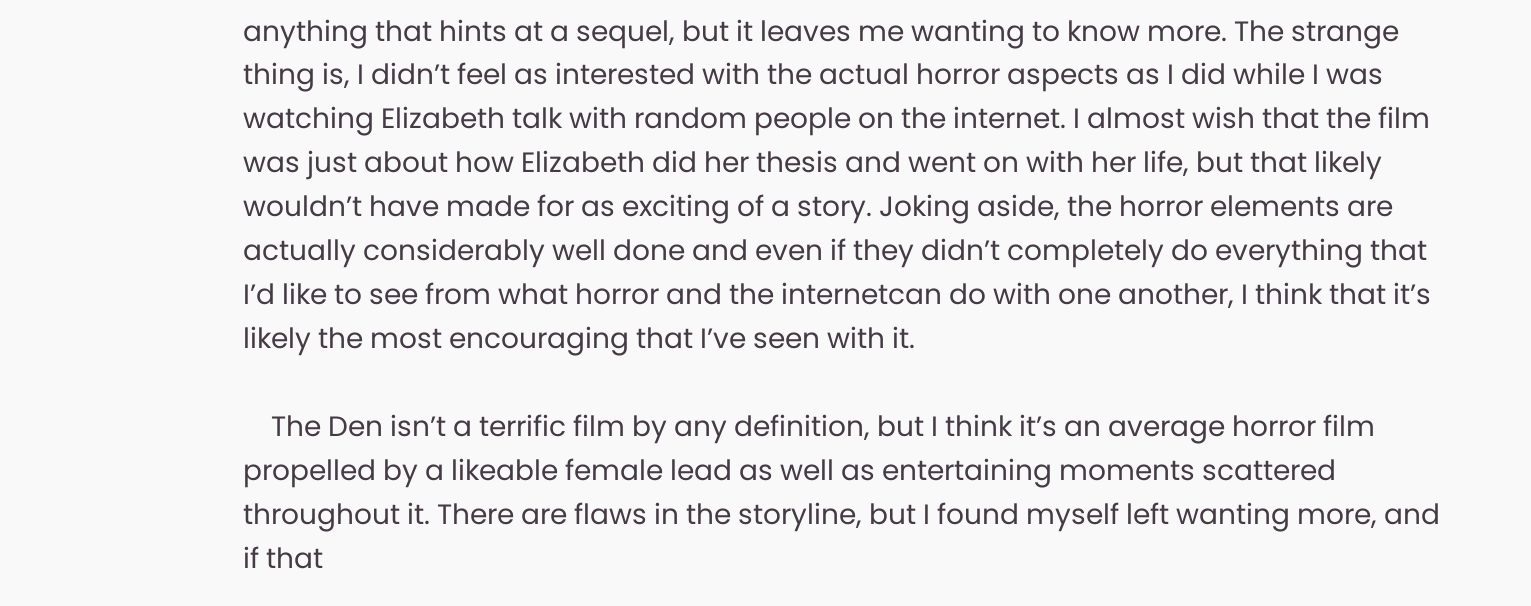anything that hints at a sequel, but it leaves me wanting to know more. The strange thing is, I didn’t feel as interested with the actual horror aspects as I did while I was watching Elizabeth talk with random people on the internet. I almost wish that the film was just about how Elizabeth did her thesis and went on with her life, but that likely wouldn’t have made for as exciting of a story. Joking aside, the horror elements are actually considerably well done and even if they didn’t completely do everything that I’d like to see from what horror and the internetcan do with one another, I think that it’s likely the most encouraging that I’ve seen with it.

    The Den isn’t a terrific film by any definition, but I think it’s an average horror film propelled by a likeable female lead as well as entertaining moments scattered throughout it. There are flaws in the storyline, but I found myself left wanting more, and if that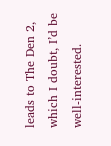leads to The Den 2, which I doubt, I’d be well-interested.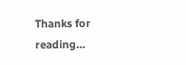Thanks for reading…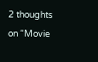2 thoughts on “Movie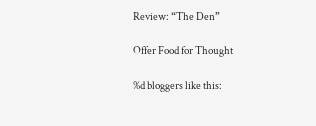Review: “The Den”

Offer Food for Thought

%d bloggers like this: